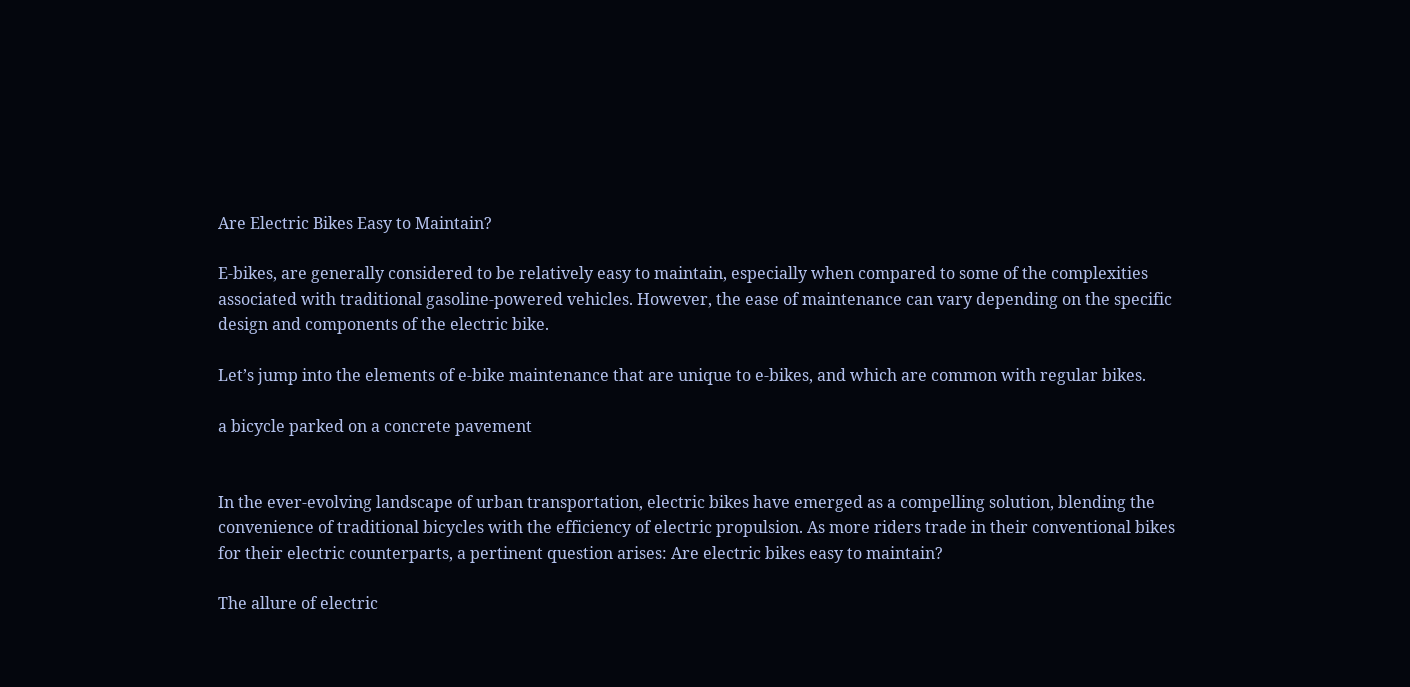Are Electric Bikes Easy to Maintain?

E-bikes, are generally considered to be relatively easy to maintain, especially when compared to some of the complexities associated with traditional gasoline-powered vehicles. However, the ease of maintenance can vary depending on the specific design and components of the electric bike.

Let’s jump into the elements of e-bike maintenance that are unique to e-bikes, and which are common with regular bikes.

a bicycle parked on a concrete pavement


In the ever-evolving landscape of urban transportation, electric bikes have emerged as a compelling solution, blending the convenience of traditional bicycles with the efficiency of electric propulsion. As more riders trade in their conventional bikes for their electric counterparts, a pertinent question arises: Are electric bikes easy to maintain?

The allure of electric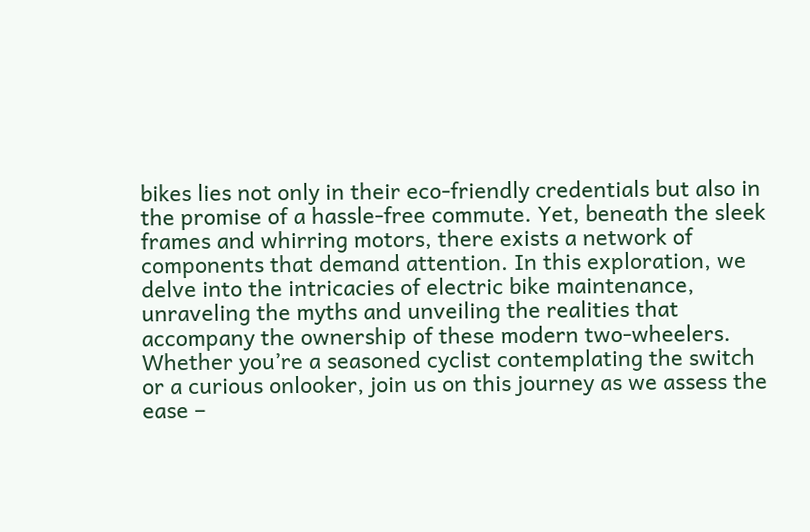bikes lies not only in their eco-friendly credentials but also in the promise of a hassle-free commute. Yet, beneath the sleek frames and whirring motors, there exists a network of components that demand attention. In this exploration, we delve into the intricacies of electric bike maintenance, unraveling the myths and unveiling the realities that accompany the ownership of these modern two-wheelers. Whether you’re a seasoned cyclist contemplating the switch or a curious onlooker, join us on this journey as we assess the ease –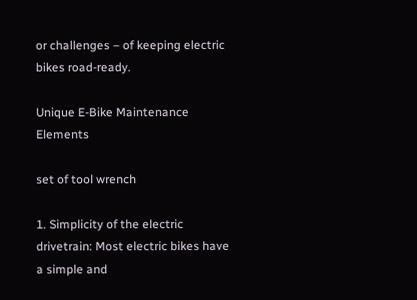or challenges – of keeping electric bikes road-ready.

Unique E-Bike Maintenance Elements

set of tool wrench

1. Simplicity of the electric drivetrain: Most electric bikes have a simple and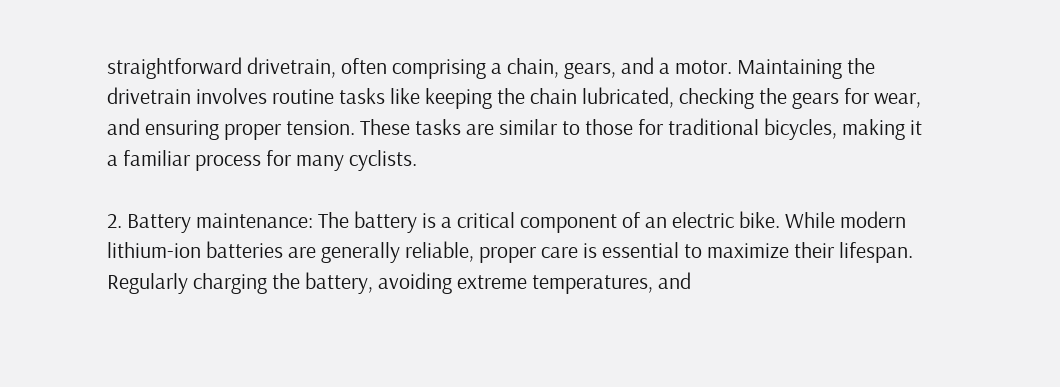straightforward drivetrain, often comprising a chain, gears, and a motor. Maintaining the drivetrain involves routine tasks like keeping the chain lubricated, checking the gears for wear, and ensuring proper tension. These tasks are similar to those for traditional bicycles, making it a familiar process for many cyclists.

2. Battery maintenance: The battery is a critical component of an electric bike. While modern lithium-ion batteries are generally reliable, proper care is essential to maximize their lifespan. Regularly charging the battery, avoiding extreme temperatures, and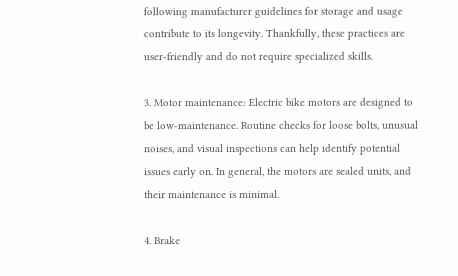following manufacturer guidelines for storage and usage contribute to its longevity. Thankfully, these practices are user-friendly and do not require specialized skills.

3. Motor maintenance: Electric bike motors are designed to be low-maintenance. Routine checks for loose bolts, unusual noises, and visual inspections can help identify potential issues early on. In general, the motors are sealed units, and their maintenance is minimal.

4. Brake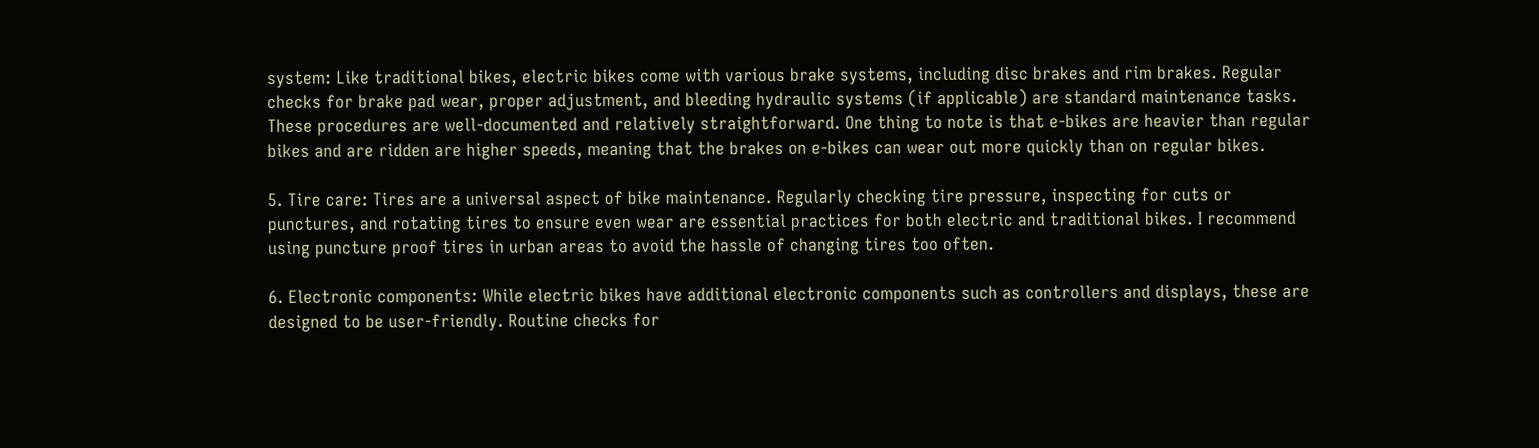system: Like traditional bikes, electric bikes come with various brake systems, including disc brakes and rim brakes. Regular checks for brake pad wear, proper adjustment, and bleeding hydraulic systems (if applicable) are standard maintenance tasks. These procedures are well-documented and relatively straightforward. One thing to note is that e-bikes are heavier than regular bikes and are ridden are higher speeds, meaning that the brakes on e-bikes can wear out more quickly than on regular bikes.

5. Tire care: Tires are a universal aspect of bike maintenance. Regularly checking tire pressure, inspecting for cuts or punctures, and rotating tires to ensure even wear are essential practices for both electric and traditional bikes. I recommend using puncture proof tires in urban areas to avoid the hassle of changing tires too often.

6. Electronic components: While electric bikes have additional electronic components such as controllers and displays, these are designed to be user-friendly. Routine checks for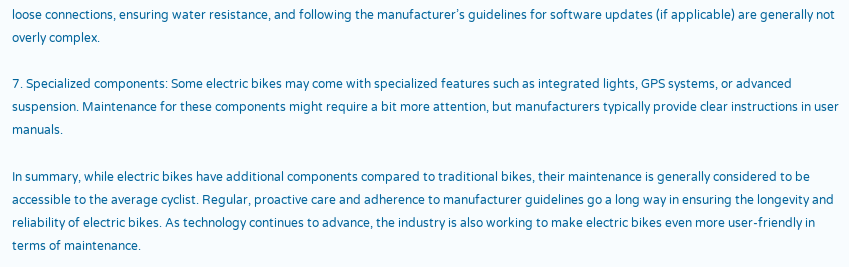loose connections, ensuring water resistance, and following the manufacturer’s guidelines for software updates (if applicable) are generally not overly complex.

7. Specialized components: Some electric bikes may come with specialized features such as integrated lights, GPS systems, or advanced suspension. Maintenance for these components might require a bit more attention, but manufacturers typically provide clear instructions in user manuals.

In summary, while electric bikes have additional components compared to traditional bikes, their maintenance is generally considered to be accessible to the average cyclist. Regular, proactive care and adherence to manufacturer guidelines go a long way in ensuring the longevity and reliability of electric bikes. As technology continues to advance, the industry is also working to make electric bikes even more user-friendly in terms of maintenance.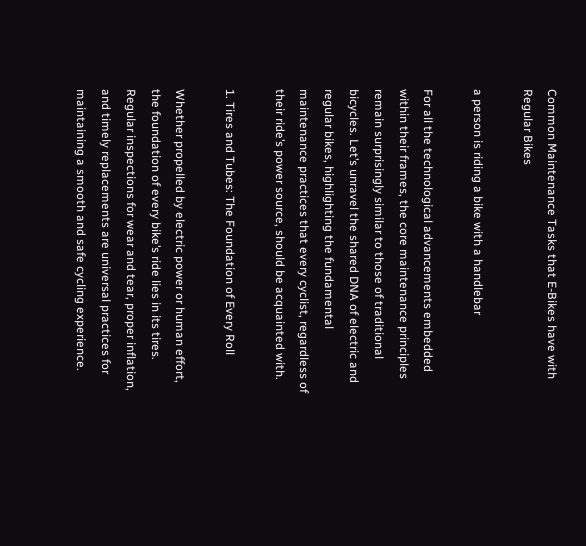Common Maintenance Tasks that E-Bikes have with Regular Bikes

a person is riding a bike with a handlebar

For all the technological advancements embedded within their frames, the core maintenance principles remain surprisingly similar to those of traditional bicycles. Let’s unravel the shared DNA of electric and regular bikes, highlighting the fundamental maintenance practices that every cyclist, regardless of their ride’s power source, should be acquainted with.

1. Tires and Tubes: The Foundation of Every Roll

Whether propelled by electric power or human effort, the foundation of every bike’s ride lies in its tires. Regular inspections for wear and tear, proper inflation, and timely replacements are universal practices for maintaining a smooth and safe cycling experience.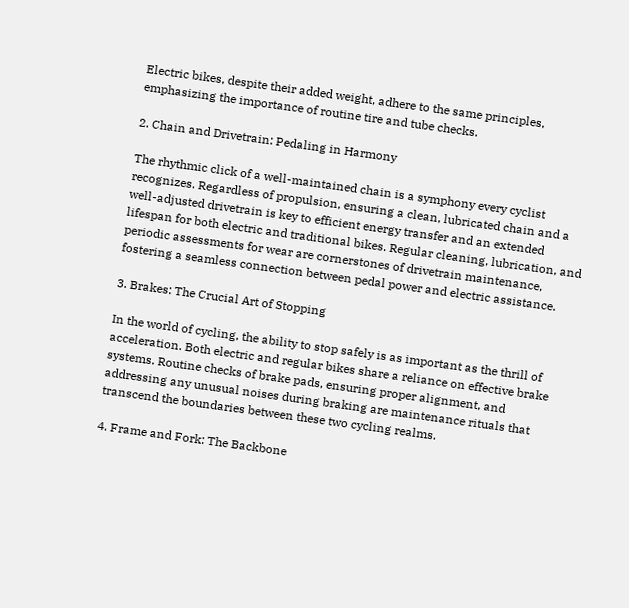Electric bikes, despite their added weight, adhere to the same principles, emphasizing the importance of routine tire and tube checks.

2. Chain and Drivetrain: Pedaling in Harmony

The rhythmic click of a well-maintained chain is a symphony every cyclist recognizes. Regardless of propulsion, ensuring a clean, lubricated chain and a well-adjusted drivetrain is key to efficient energy transfer and an extended lifespan for both electric and traditional bikes. Regular cleaning, lubrication, and periodic assessments for wear are cornerstones of drivetrain maintenance, fostering a seamless connection between pedal power and electric assistance.

3. Brakes: The Crucial Art of Stopping

In the world of cycling, the ability to stop safely is as important as the thrill of acceleration. Both electric and regular bikes share a reliance on effective brake systems. Routine checks of brake pads, ensuring proper alignment, and addressing any unusual noises during braking are maintenance rituals that transcend the boundaries between these two cycling realms.

4. Frame and Fork: The Backbone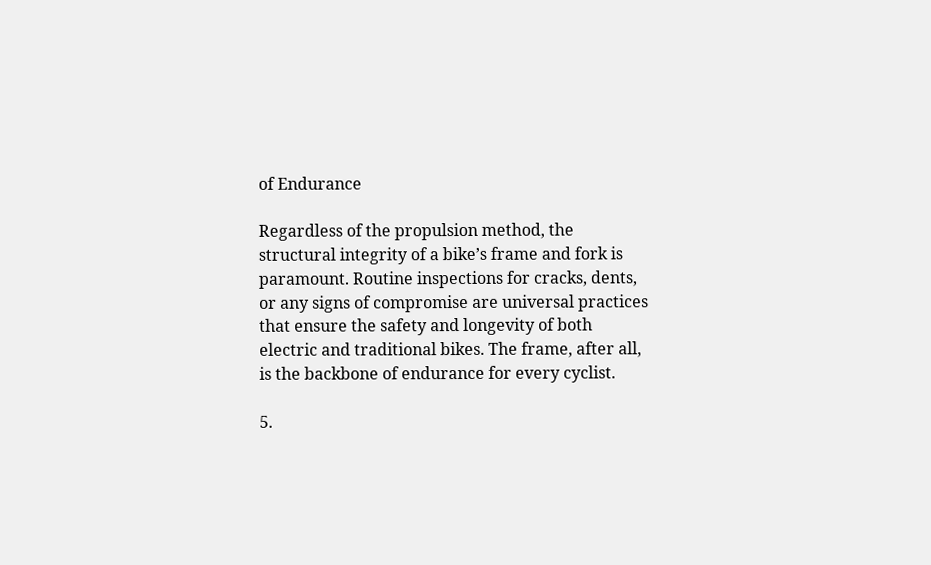of Endurance

Regardless of the propulsion method, the structural integrity of a bike’s frame and fork is paramount. Routine inspections for cracks, dents, or any signs of compromise are universal practices that ensure the safety and longevity of both electric and traditional bikes. The frame, after all, is the backbone of endurance for every cyclist.

5.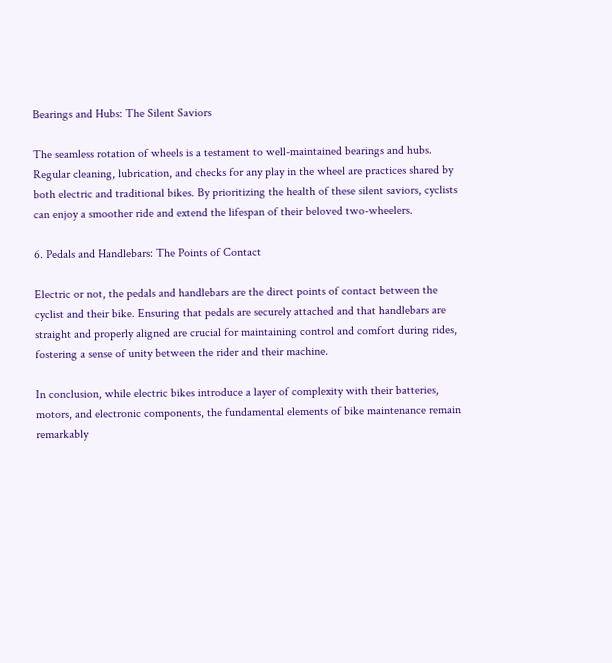Bearings and Hubs: The Silent Saviors

The seamless rotation of wheels is a testament to well-maintained bearings and hubs. Regular cleaning, lubrication, and checks for any play in the wheel are practices shared by both electric and traditional bikes. By prioritizing the health of these silent saviors, cyclists can enjoy a smoother ride and extend the lifespan of their beloved two-wheelers.

6. Pedals and Handlebars: The Points of Contact

Electric or not, the pedals and handlebars are the direct points of contact between the cyclist and their bike. Ensuring that pedals are securely attached and that handlebars are straight and properly aligned are crucial for maintaining control and comfort during rides, fostering a sense of unity between the rider and their machine.

In conclusion, while electric bikes introduce a layer of complexity with their batteries, motors, and electronic components, the fundamental elements of bike maintenance remain remarkably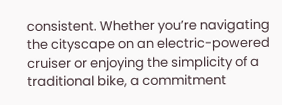consistent. Whether you’re navigating the cityscape on an electric-powered cruiser or enjoying the simplicity of a traditional bike, a commitment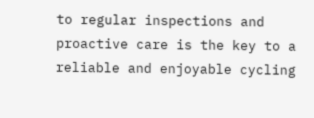to regular inspections and proactive care is the key to a reliable and enjoyable cycling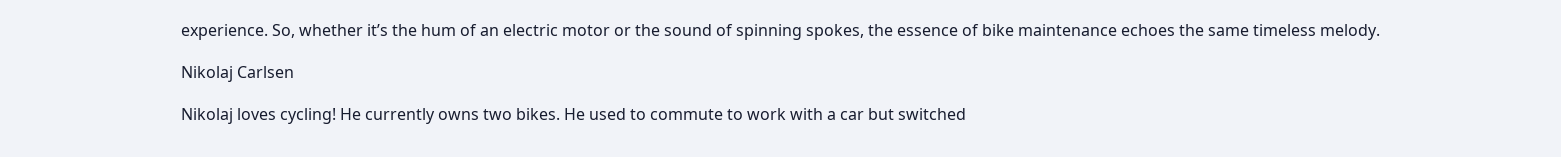experience. So, whether it’s the hum of an electric motor or the sound of spinning spokes, the essence of bike maintenance echoes the same timeless melody.

Nikolaj Carlsen

Nikolaj loves cycling! He currently owns two bikes. He used to commute to work with a car but switched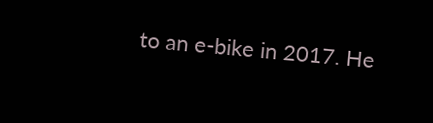to an e-bike in 2017. He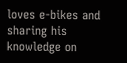loves e-bikes and sharing his knowledge on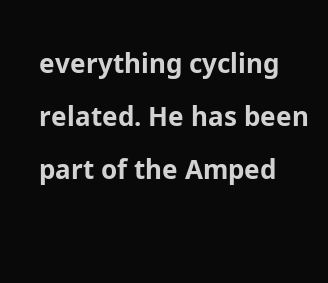everything cycling related. He has been part of the Amped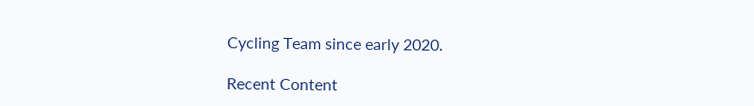Cycling Team since early 2020.

Recent Content